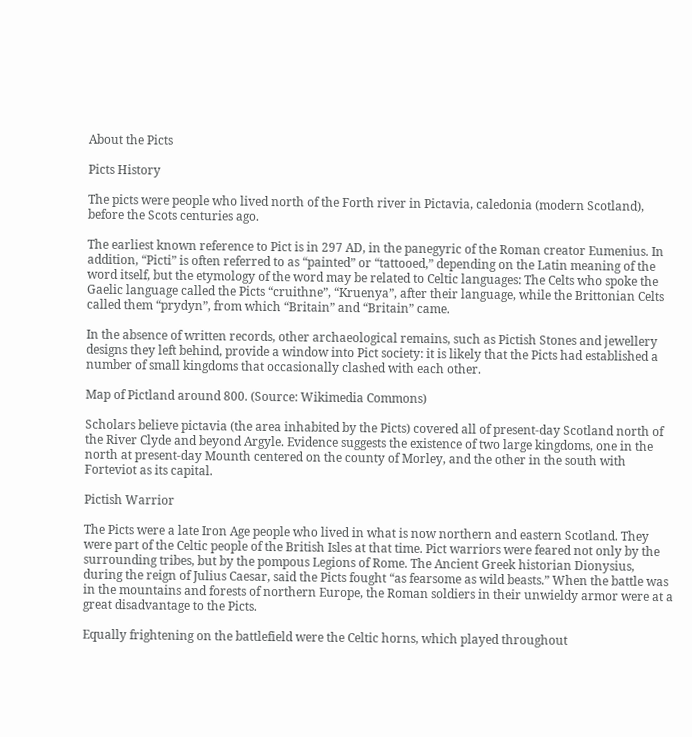About the Picts

Picts History

The picts were people who lived north of the Forth river in Pictavia, caledonia (modern Scotland), before the Scots centuries ago.

The earliest known reference to Pict is in 297 AD, in the panegyric of the Roman creator Eumenius. In addition, “Picti” is often referred to as “painted” or “tattooed,” depending on the Latin meaning of the word itself, but the etymology of the word may be related to Celtic languages: The Celts who spoke the Gaelic language called the Picts “cruithne”, “Kruenya”, after their language, while the Brittonian Celts called them “prydyn”, from which “Britain” and “Britain” came.

In the absence of written records, other archaeological remains, such as Pictish Stones and jewellery designs they left behind, provide a window into Pict society: it is likely that the Picts had established a number of small kingdoms that occasionally clashed with each other.

Map of Pictland around 800. (Source: Wikimedia Commons)

Scholars believe pictavia (the area inhabited by the Picts) covered all of present-day Scotland north of the River Clyde and beyond Argyle. Evidence suggests the existence of two large kingdoms, one in the north at present-day Mounth centered on the county of Morley, and the other in the south with Forteviot as its capital.

Pictish Warrior

The Picts were a late Iron Age people who lived in what is now northern and eastern Scotland. They were part of the Celtic people of the British Isles at that time. Pict warriors were feared not only by the surrounding tribes, but by the pompous Legions of Rome. The Ancient Greek historian Dionysius, during the reign of Julius Caesar, said the Picts fought “as fearsome as wild beasts.” When the battle was in the mountains and forests of northern Europe, the Roman soldiers in their unwieldy armor were at a great disadvantage to the Picts.

Equally frightening on the battlefield were the Celtic horns, which played throughout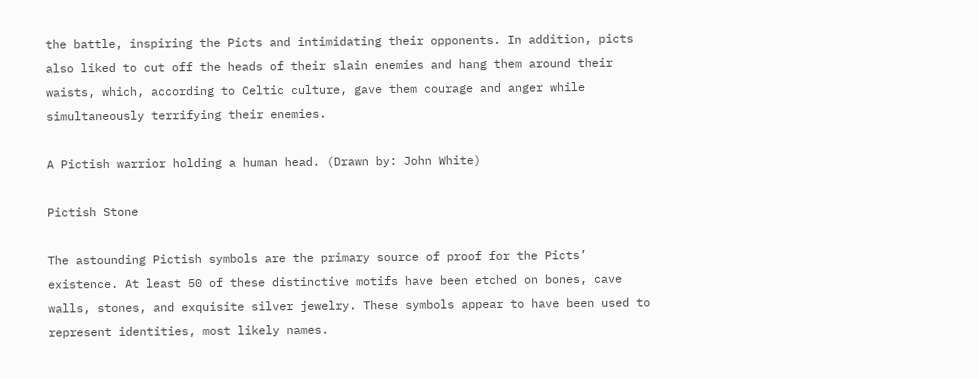the battle, inspiring the Picts and intimidating their opponents. In addition, picts also liked to cut off the heads of their slain enemies and hang them around their waists, which, according to Celtic culture, gave them courage and anger while simultaneously terrifying their enemies.

A Pictish warrior holding a human head. (Drawn by: John White)

Pictish Stone

The astounding Pictish symbols are the primary source of proof for the Picts’ existence. At least 50 of these distinctive motifs have been etched on bones, cave walls, stones, and exquisite silver jewelry. These symbols appear to have been used to represent identities, most likely names.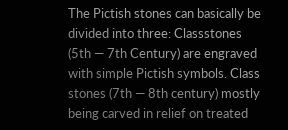The Pictish stones can basically be divided into three: Classstones (5th — 7th Century) are engraved with simple Pictish symbols. Class stones (7th — 8th century) mostly being carved in relief on treated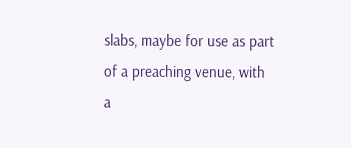slabs, maybe for use as part of a preaching venue, with a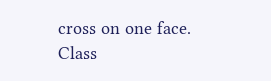cross on one face. Class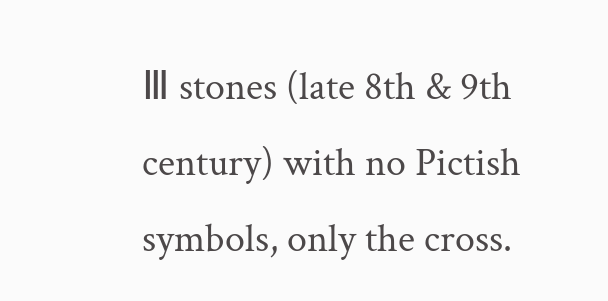Ⅲ stones (late 8th & 9th century) with no Pictish symbols, only the cross.